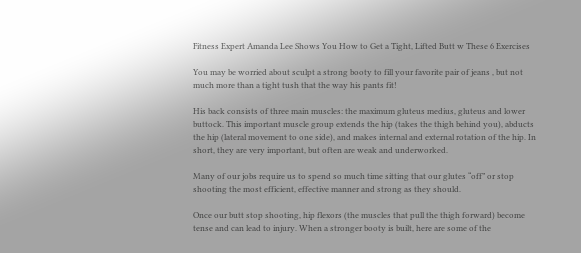Fitness Expert Amanda Lee Shows You How to Get a Tight, Lifted Butt w These 6 Exercises

You may be worried about sculpt a strong booty to fill your favorite pair of jeans , but not much more than a tight tush that the way his pants fit!

His back consists of three main muscles: the maximum gluteus medius, gluteus and lower buttock. This important muscle group extends the hip (takes the thigh behind you), abducts the hip (lateral movement to one side), and makes internal and external rotation of the hip. In short, they are very important, but often are weak and underworked.

Many of our jobs require us to spend so much time sitting that our glutes “off” or stop shooting the most efficient, effective manner and strong as they should.

Once our butt stop shooting, hip flexors (the muscles that pull the thigh forward) become tense and can lead to injury. When a stronger booty is built, here are some of the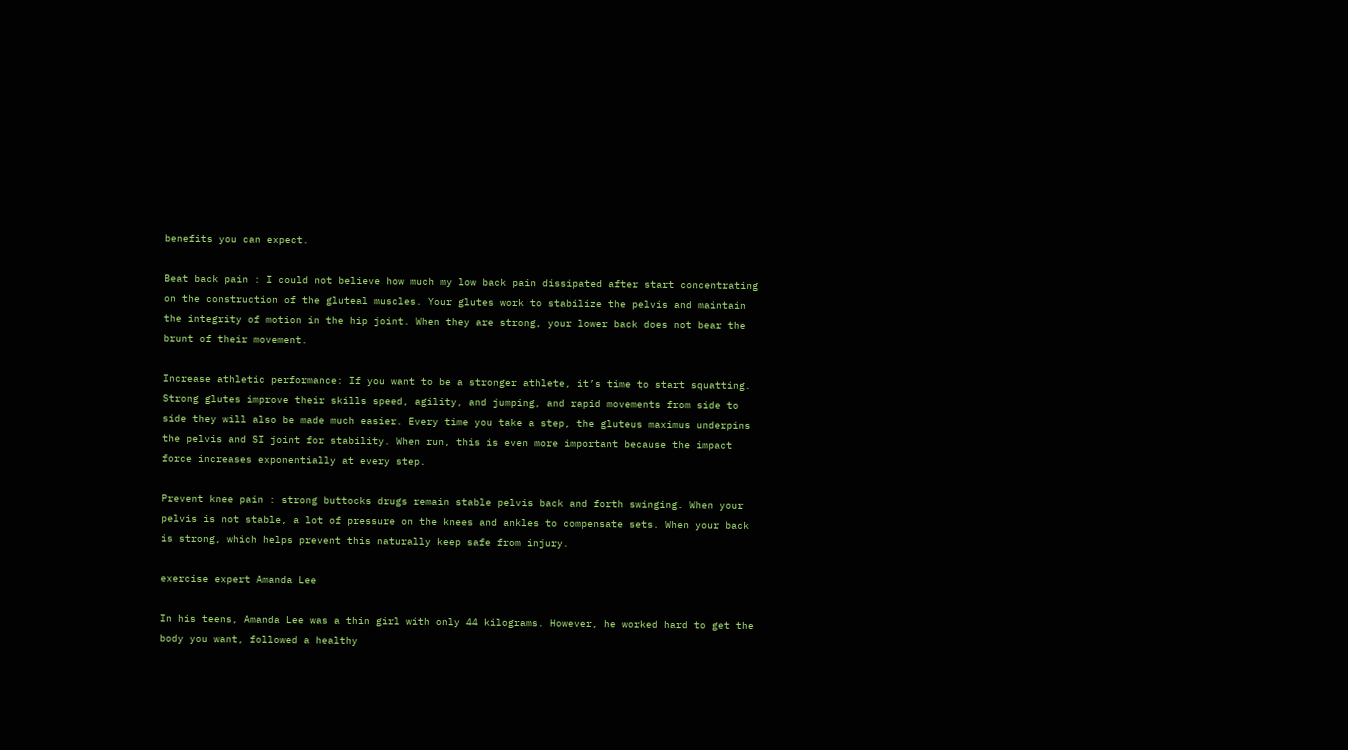benefits you can expect.

Beat back pain : I could not believe how much my low back pain dissipated after start concentrating on the construction of the gluteal muscles. Your glutes work to stabilize the pelvis and maintain the integrity of motion in the hip joint. When they are strong, your lower back does not bear the brunt of their movement.

Increase athletic performance: If you want to be a stronger athlete, it’s time to start squatting. Strong glutes improve their skills speed, agility, and jumping, and rapid movements from side to side they will also be made much easier. Every time you take a step, the gluteus maximus underpins the pelvis and SI joint for stability. When run, this is even more important because the impact force increases exponentially at every step.

Prevent knee pain : strong buttocks drugs remain stable pelvis back and forth swinging. When your pelvis is not stable, a lot of pressure on the knees and ankles to compensate sets. When your back is strong, which helps prevent this naturally keep safe from injury.

exercise expert Amanda Lee

In his teens, Amanda Lee was a thin girl with only 44 kilograms. However, he worked hard to get the body you want, followed a healthy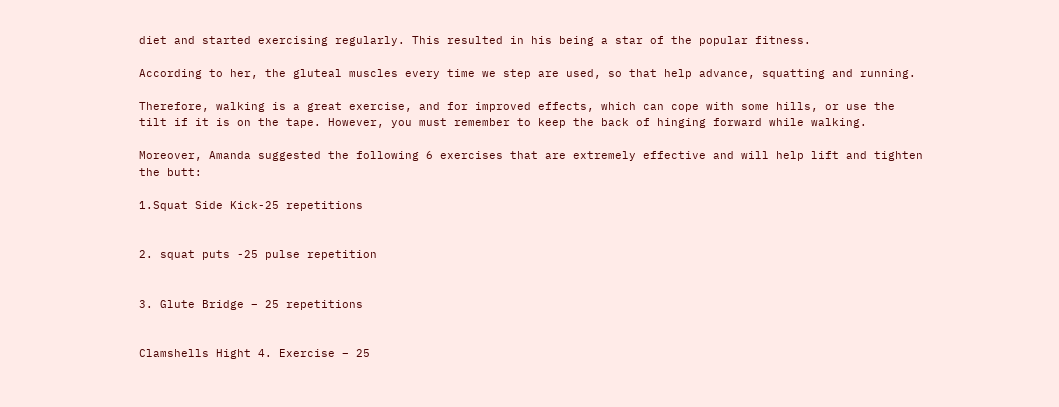diet and started exercising regularly. This resulted in his being a star of the popular fitness.

According to her, the gluteal muscles every time we step are used, so that help advance, squatting and running.

Therefore, walking is a great exercise, and for improved effects, which can cope with some hills, or use the tilt if it is on the tape. However, you must remember to keep the back of hinging forward while walking.

Moreover, Amanda suggested the following 6 exercises that are extremely effective and will help lift and tighten the butt:

1.Squat Side Kick-25 repetitions


2. squat puts -25 pulse repetition


3. Glute Bridge – 25 repetitions


Clamshells Hight 4. Exercise – 25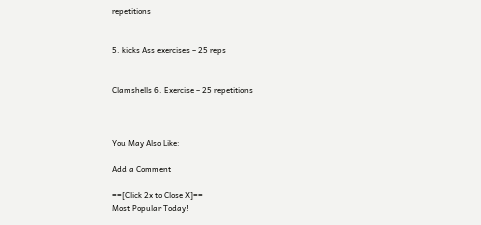repetitions


5. kicks Ass exercises – 25 reps


Clamshells 6. Exercise – 25 repetitions



You May Also Like:

Add a Comment

==[Click 2x to Close X]==
Most Popular Today!